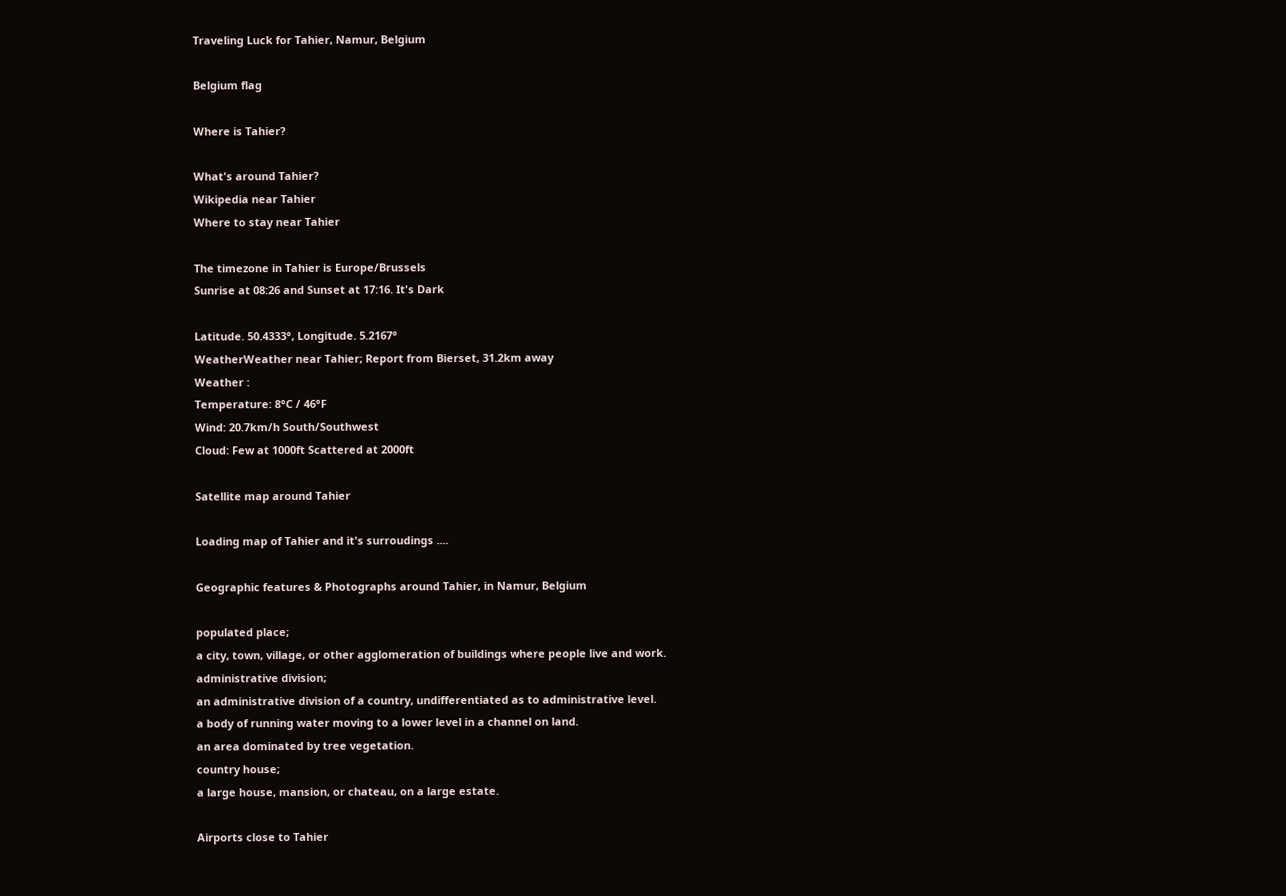Traveling Luck for Tahier, Namur, Belgium

Belgium flag

Where is Tahier?

What's around Tahier?
Wikipedia near Tahier
Where to stay near Tahier

The timezone in Tahier is Europe/Brussels
Sunrise at 08:26 and Sunset at 17:16. It's Dark

Latitude. 50.4333°, Longitude. 5.2167°
WeatherWeather near Tahier; Report from Bierset, 31.2km away
Weather :
Temperature: 8°C / 46°F
Wind: 20.7km/h South/Southwest
Cloud: Few at 1000ft Scattered at 2000ft

Satellite map around Tahier

Loading map of Tahier and it's surroudings ....

Geographic features & Photographs around Tahier, in Namur, Belgium

populated place;
a city, town, village, or other agglomeration of buildings where people live and work.
administrative division;
an administrative division of a country, undifferentiated as to administrative level.
a body of running water moving to a lower level in a channel on land.
an area dominated by tree vegetation.
country house;
a large house, mansion, or chateau, on a large estate.

Airports close to Tahier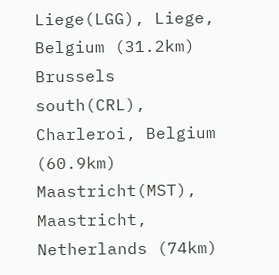Liege(LGG), Liege, Belgium (31.2km)
Brussels south(CRL), Charleroi, Belgium (60.9km)
Maastricht(MST), Maastricht, Netherlands (74km)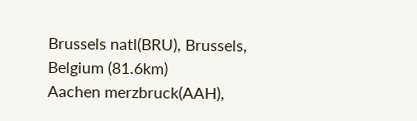Brussels natl(BRU), Brussels, Belgium (81.6km)
Aachen merzbruck(AAH),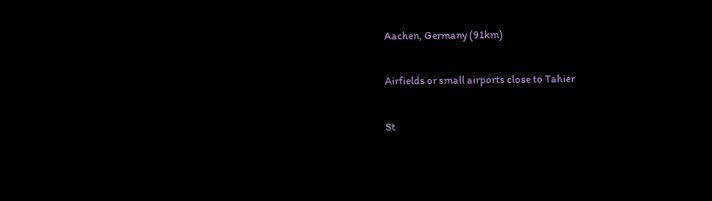Aachen, Germany (91km)

Airfields or small airports close to Tahier

St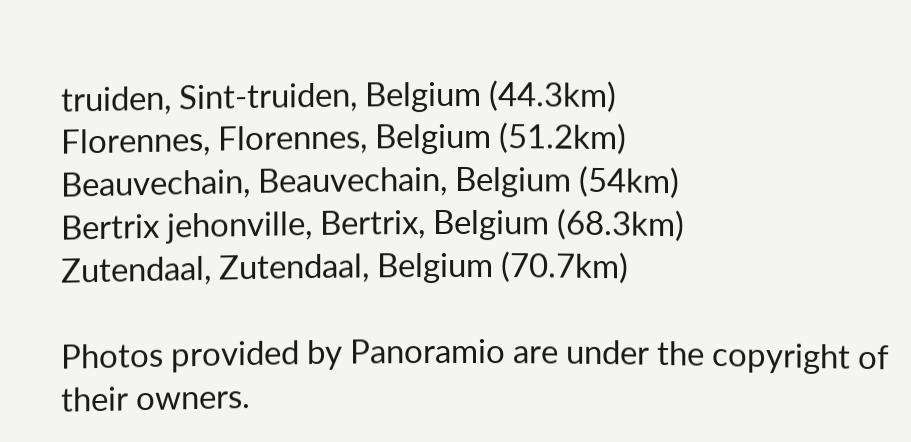truiden, Sint-truiden, Belgium (44.3km)
Florennes, Florennes, Belgium (51.2km)
Beauvechain, Beauvechain, Belgium (54km)
Bertrix jehonville, Bertrix, Belgium (68.3km)
Zutendaal, Zutendaal, Belgium (70.7km)

Photos provided by Panoramio are under the copyright of their owners.